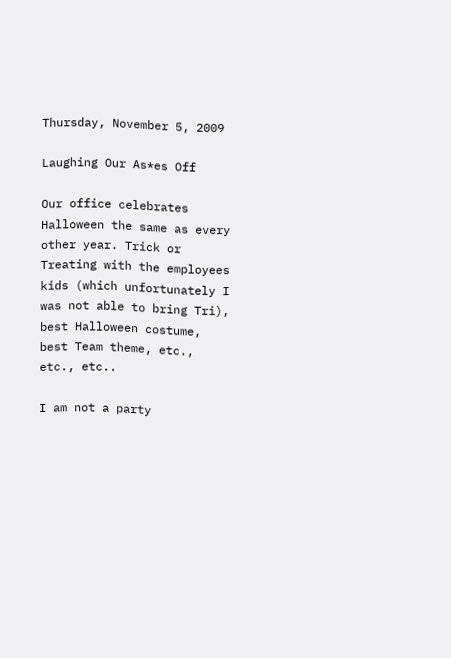Thursday, November 5, 2009

Laughing Our As*es Off

Our office celebrates Halloween the same as every other year. Trick or Treating with the employees kids (which unfortunately I was not able to bring Tri), best Halloween costume, best Team theme, etc., etc., etc..

I am not a party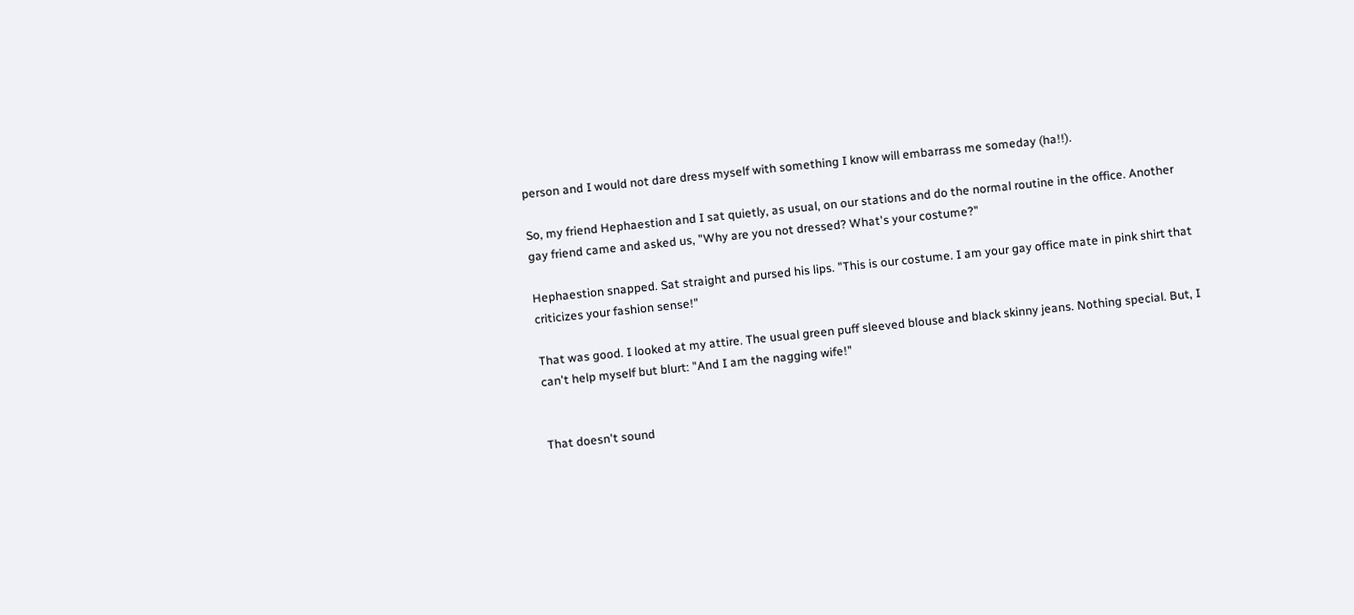person and I would not dare dress myself with something I know will embarrass me someday (ha!!).

So, my friend Hephaestion and I sat quietly, as usual, on our stations and do the normal routine in the office. Another gay friend came and asked us, "Why are you not dressed? What's your costume?"

Hephaestion snapped. Sat straight and pursed his lips. "This is our costume. I am your gay office mate in pink shirt that criticizes your fashion sense!"

That was good. I looked at my attire. The usual green puff sleeved blouse and black skinny jeans. Nothing special. But, I can't help myself but blurt: "And I am the nagging wife!"


That doesn't sound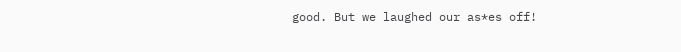good. But we laughed our as*es off!